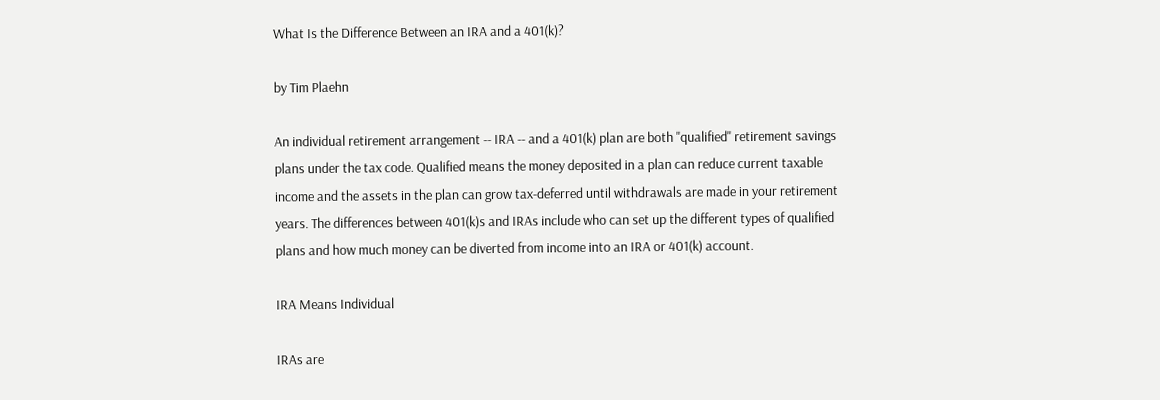What Is the Difference Between an IRA and a 401(k)?

by Tim Plaehn

An individual retirement arrangement -- IRA -- and a 401(k) plan are both "qualified" retirement savings plans under the tax code. Qualified means the money deposited in a plan can reduce current taxable income and the assets in the plan can grow tax-deferred until withdrawals are made in your retirement years. The differences between 401(k)s and IRAs include who can set up the different types of qualified plans and how much money can be diverted from income into an IRA or 401(k) account.

IRA Means Individual

IRAs are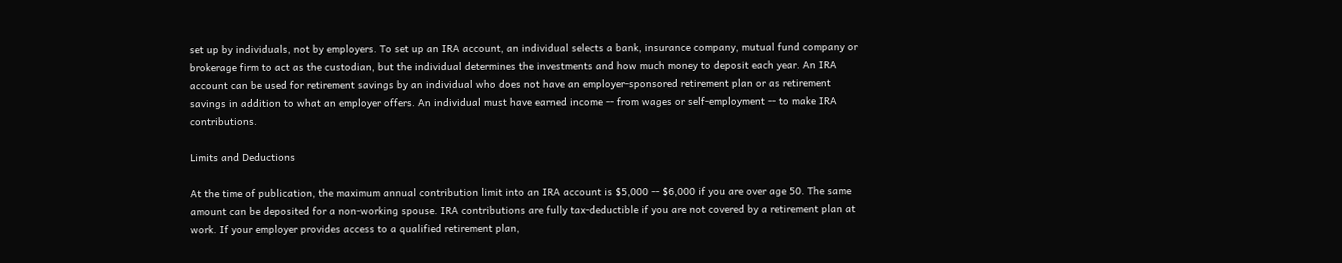set up by individuals, not by employers. To set up an IRA account, an individual selects a bank, insurance company, mutual fund company or brokerage firm to act as the custodian, but the individual determines the investments and how much money to deposit each year. An IRA account can be used for retirement savings by an individual who does not have an employer-sponsored retirement plan or as retirement savings in addition to what an employer offers. An individual must have earned income -- from wages or self-employment -- to make IRA contributions.

Limits and Deductions

At the time of publication, the maximum annual contribution limit into an IRA account is $5,000 -- $6,000 if you are over age 50. The same amount can be deposited for a non-working spouse. IRA contributions are fully tax-deductible if you are not covered by a retirement plan at work. If your employer provides access to a qualified retirement plan,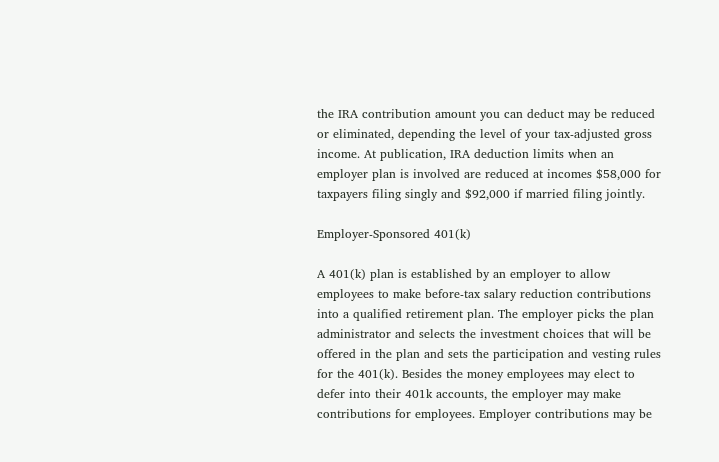the IRA contribution amount you can deduct may be reduced or eliminated, depending the level of your tax-adjusted gross income. At publication, IRA deduction limits when an employer plan is involved are reduced at incomes $58,000 for taxpayers filing singly and $92,000 if married filing jointly.

Employer-Sponsored 401(k)

A 401(k) plan is established by an employer to allow employees to make before-tax salary reduction contributions into a qualified retirement plan. The employer picks the plan administrator and selects the investment choices that will be offered in the plan and sets the participation and vesting rules for the 401(k). Besides the money employees may elect to defer into their 401k accounts, the employer may make contributions for employees. Employer contributions may be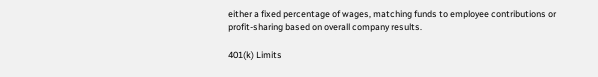either a fixed percentage of wages, matching funds to employee contributions or profit-sharing based on overall company results.

401(k) Limits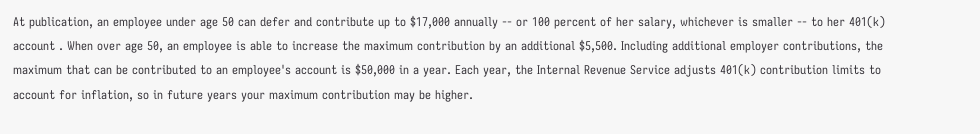At publication, an employee under age 50 can defer and contribute up to $17,000 annually -- or 100 percent of her salary, whichever is smaller -- to her 401(k) account . When over age 50, an employee is able to increase the maximum contribution by an additional $5,500. Including additional employer contributions, the maximum that can be contributed to an employee's account is $50,000 in a year. Each year, the Internal Revenue Service adjusts 401(k) contribution limits to account for inflation, so in future years your maximum contribution may be higher.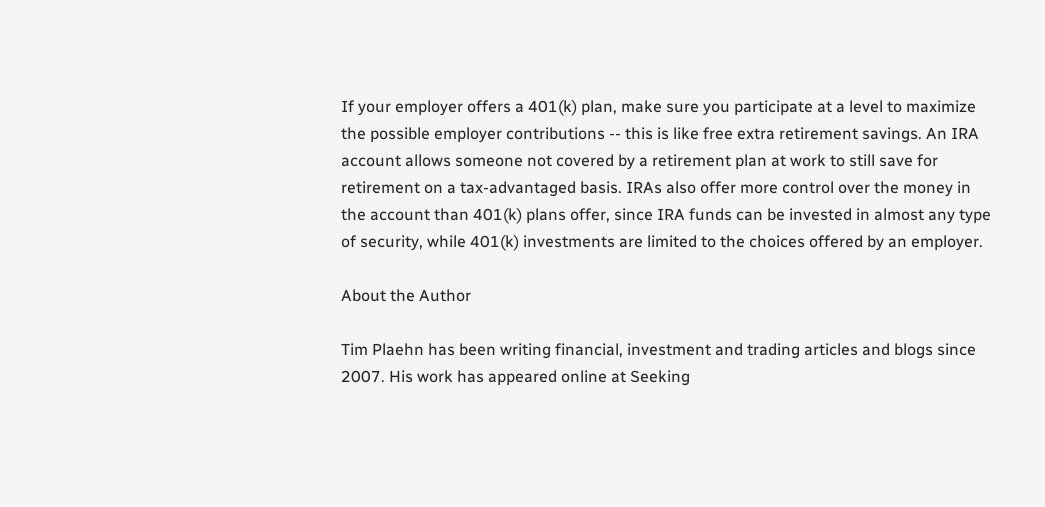If your employer offers a 401(k) plan, make sure you participate at a level to maximize the possible employer contributions -- this is like free extra retirement savings. An IRA account allows someone not covered by a retirement plan at work to still save for retirement on a tax-advantaged basis. IRAs also offer more control over the money in the account than 401(k) plans offer, since IRA funds can be invested in almost any type of security, while 401(k) investments are limited to the choices offered by an employer.

About the Author

Tim Plaehn has been writing financial, investment and trading articles and blogs since 2007. His work has appeared online at Seeking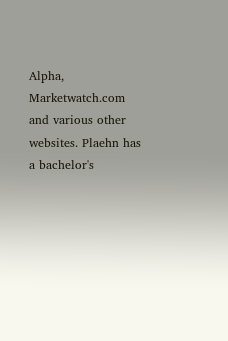Alpha, Marketwatch.com and various other websites. Plaehn has a bachelor's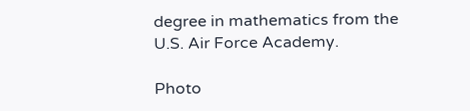degree in mathematics from the U.S. Air Force Academy.

Photo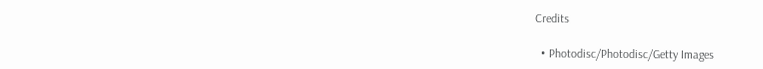Credits

  • Photodisc/Photodisc/Getty Images